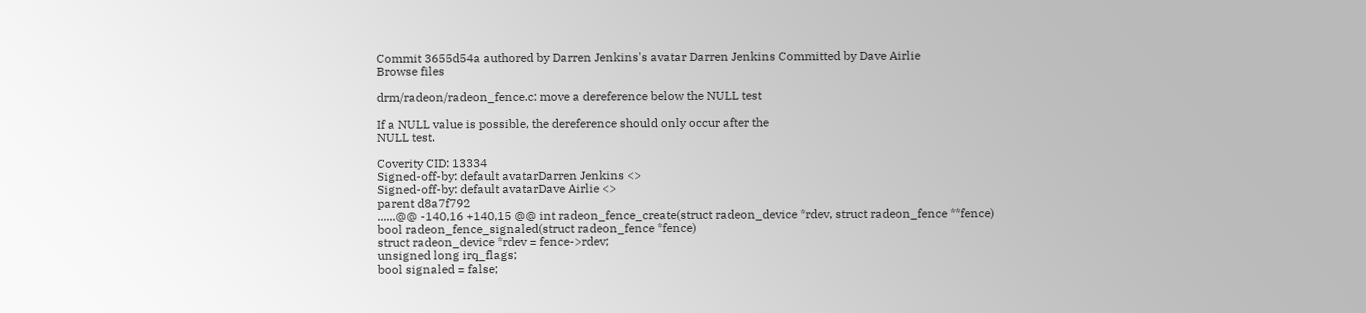Commit 3655d54a authored by Darren Jenkins's avatar Darren Jenkins Committed by Dave Airlie
Browse files

drm/radeon/radeon_fence.c: move a dereference below the NULL test

If a NULL value is possible, the dereference should only occur after the
NULL test.

Coverity CID: 13334
Signed-off-by: default avatarDarren Jenkins <>
Signed-off-by: default avatarDave Airlie <>
parent d8a7f792
......@@ -140,16 +140,15 @@ int radeon_fence_create(struct radeon_device *rdev, struct radeon_fence **fence)
bool radeon_fence_signaled(struct radeon_fence *fence)
struct radeon_device *rdev = fence->rdev;
unsigned long irq_flags;
bool signaled = false;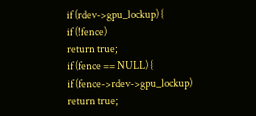if (rdev->gpu_lockup) {
if (!fence)
return true;
if (fence == NULL) {
if (fence->rdev->gpu_lockup)
return true;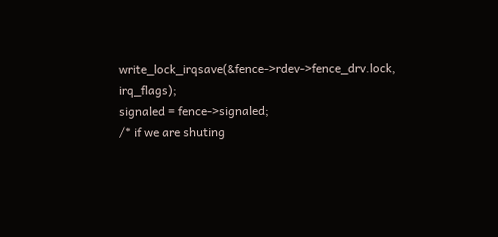write_lock_irqsave(&fence->rdev->fence_drv.lock, irq_flags);
signaled = fence->signaled;
/* if we are shuting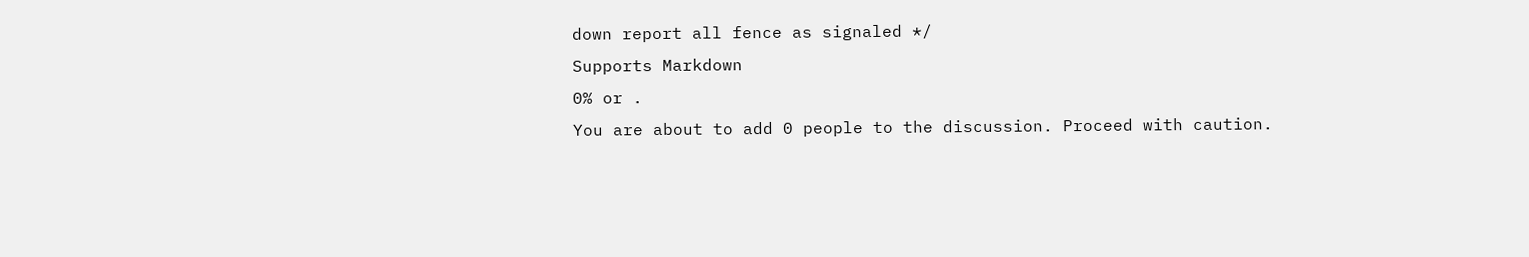down report all fence as signaled */
Supports Markdown
0% or .
You are about to add 0 people to the discussion. Proceed with caution.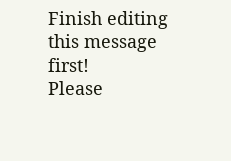Finish editing this message first!
Please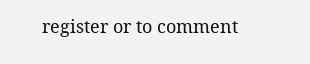register or to comment